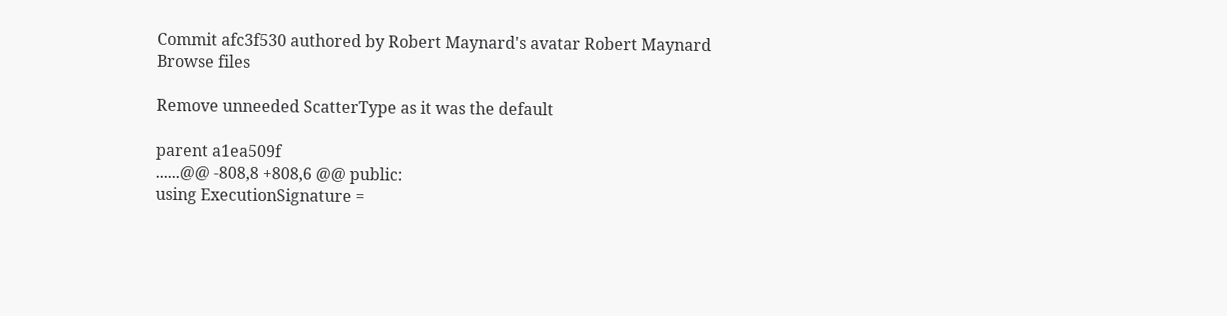Commit afc3f530 authored by Robert Maynard's avatar Robert Maynard
Browse files

Remove unneeded ScatterType as it was the default

parent a1ea509f
......@@ -808,8 +808,6 @@ public:
using ExecutionSignature =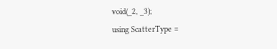void(_2, _3);
using ScatterType =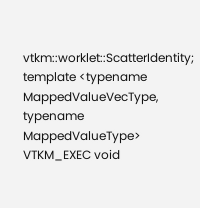vtkm::worklet::ScatterIdentity;
template <typename MappedValueVecType, typename MappedValueType>
VTKM_EXEC void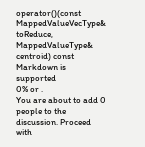operator()(const MappedValueVecType& toReduce, MappedValueType& centroid) const
Markdown is supported
0% or .
You are about to add 0 people to the discussion. Proceed with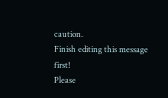caution.
Finish editing this message first!
Please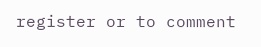register or to comment